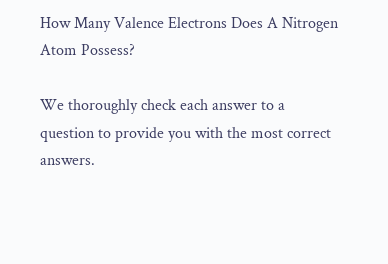How Many Valence Electrons Does A Nitrogen Atom Possess?

We thoroughly check each answer to a question to provide you with the most correct answers.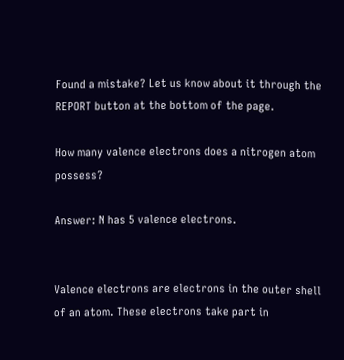Found a mistake? Let us know about it through the REPORT button at the bottom of the page.

How many valence electrons does a nitrogen atom possess?

Answer: N has 5 valence electrons.


Valence electrons are electrons in the outer shell of an atom. These electrons take part in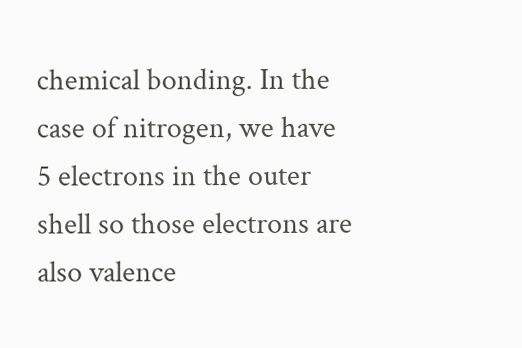chemical bonding. In the case of nitrogen, we have 5 electrons in the outer shell so those electrons are also valence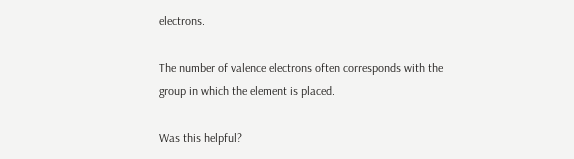electrons.

The number of valence electrons often corresponds with the group in which the element is placed.

Was this helpful?